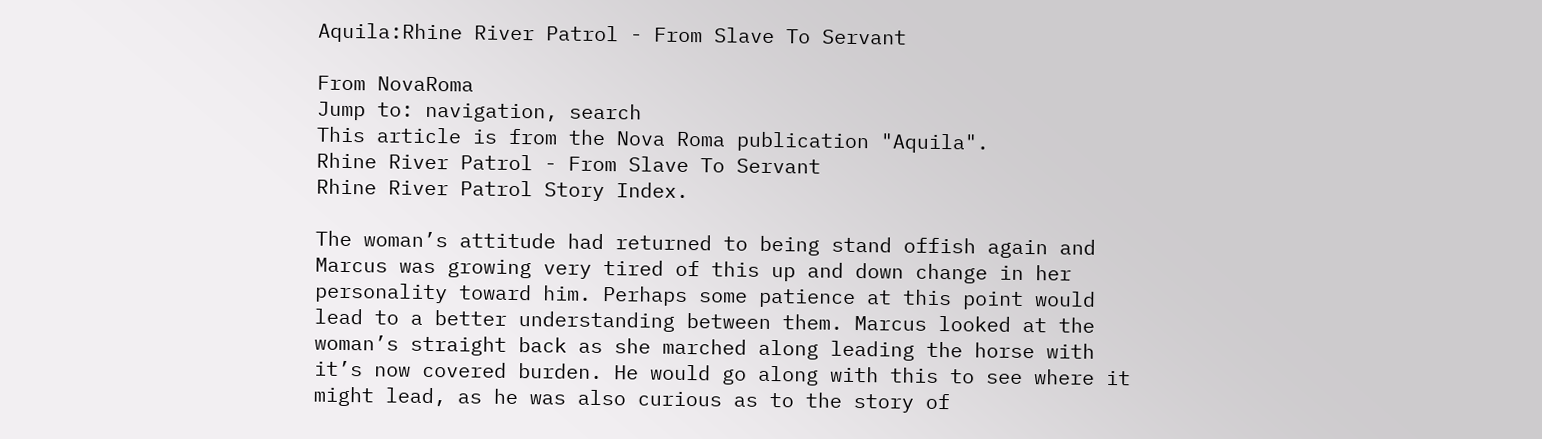Aquila:Rhine River Patrol - From Slave To Servant

From NovaRoma
Jump to: navigation, search
This article is from the Nova Roma publication "Aquila".
Rhine River Patrol - From Slave To Servant
Rhine River Patrol Story Index.

The woman’s attitude had returned to being stand offish again and Marcus was growing very tired of this up and down change in her personality toward him. Perhaps some patience at this point would lead to a better understanding between them. Marcus looked at the woman’s straight back as she marched along leading the horse with it’s now covered burden. He would go along with this to see where it might lead, as he was also curious as to the story of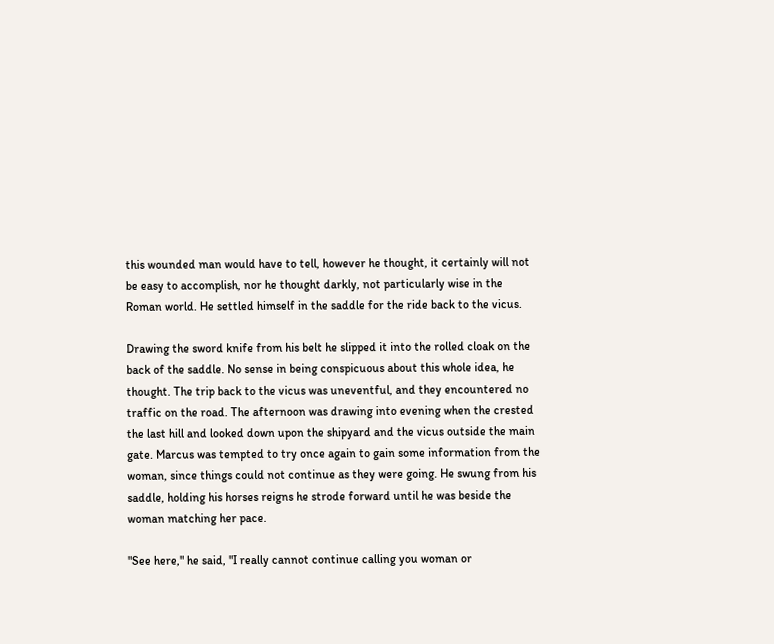this wounded man would have to tell, however he thought, it certainly will not be easy to accomplish, nor he thought darkly, not particularly wise in the Roman world. He settled himself in the saddle for the ride back to the vicus.

Drawing the sword knife from his belt he slipped it into the rolled cloak on the back of the saddle. No sense in being conspicuous about this whole idea, he thought. The trip back to the vicus was uneventful, and they encountered no traffic on the road. The afternoon was drawing into evening when the crested the last hill and looked down upon the shipyard and the vicus outside the main gate. Marcus was tempted to try once again to gain some information from the woman, since things could not continue as they were going. He swung from his saddle, holding his horses reigns he strode forward until he was beside the woman matching her pace.

"See here," he said, "I really cannot continue calling you woman or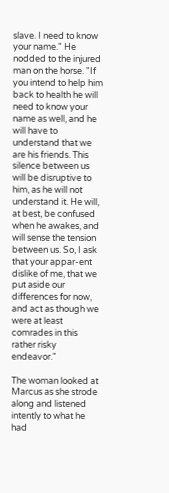slave. I need to know your name." He nodded to the injured man on the horse. "If you intend to help him back to health he will need to know your name as well, and he will have to understand that we are his friends. This silence between us will be disruptive to him, as he will not understand it. He will, at best, be confused when he awakes, and will sense the tension between us. So, I ask that your appar-ent dislike of me, that we put aside our differences for now, and act as though we were at least comrades in this rather risky endeavor."

The woman looked at Marcus as she strode along and listened intently to what he had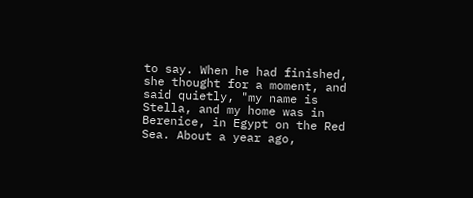to say. When he had finished, she thought for a moment, and said quietly, "my name is Stella, and my home was in Berenice, in Egypt on the Red Sea. About a year ago,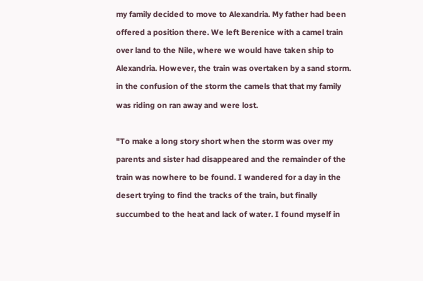my family decided to move to Alexandria. My father had been offered a position there. We left Berenice with a camel train over land to the Nile, where we would have taken ship to Alexandria. However, the train was overtaken by a sand storm. in the confusion of the storm the camels that that my family was riding on ran away and were lost.

"To make a long story short when the storm was over my parents and sister had disappeared and the remainder of the train was nowhere to be found. I wandered for a day in the desert trying to find the tracks of the train, but finally succumbed to the heat and lack of water. I found myself in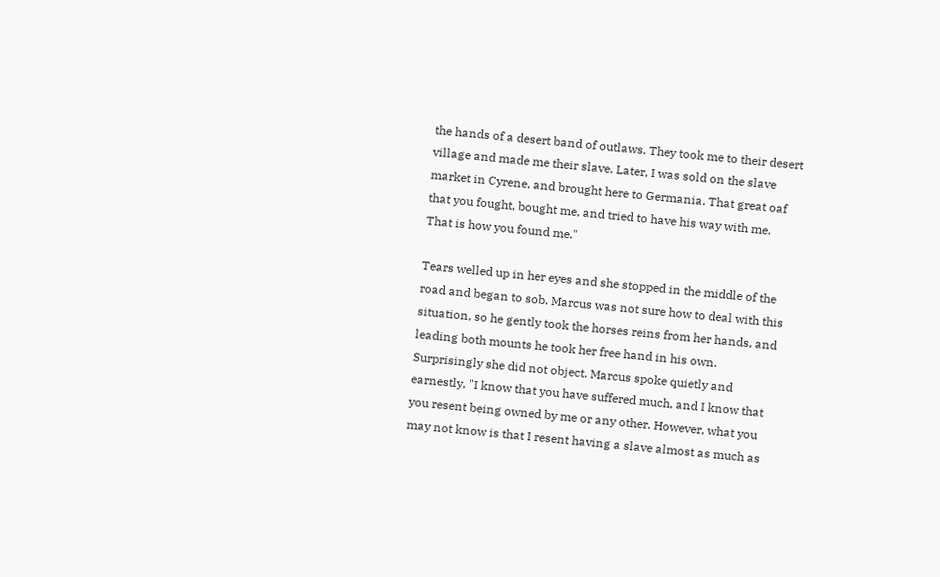the hands of a desert band of outlaws. They took me to their desert village and made me their slave. Later, I was sold on the slave market in Cyrene, and brought here to Germania. That great oaf that you fought, bought me, and tried to have his way with me. That is how you found me."

Tears welled up in her eyes and she stopped in the middle of the road and began to sob. Marcus was not sure how to deal with this situation, so he gently took the horses reins from her hands, and leading both mounts he took her free hand in his own. Surprisingly she did not object. Marcus spoke quietly and earnestly, "I know that you have suffered much, and I know that you resent being owned by me or any other. However, what you may not know is that I resent having a slave almost as much as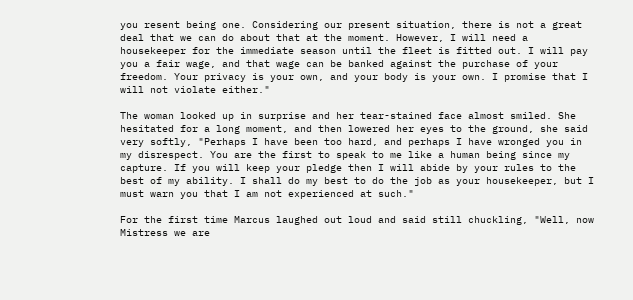you resent being one. Considering our present situation, there is not a great deal that we can do about that at the moment. However, I will need a housekeeper for the immediate season until the fleet is fitted out. I will pay you a fair wage, and that wage can be banked against the purchase of your freedom. Your privacy is your own, and your body is your own. I promise that I will not violate either."

The woman looked up in surprise and her tear-stained face almost smiled. She hesitated for a long moment, and then lowered her eyes to the ground, she said very softly, "Perhaps I have been too hard, and perhaps I have wronged you in my disrespect. You are the first to speak to me like a human being since my capture. If you will keep your pledge then I will abide by your rules to the best of my ability. I shall do my best to do the job as your housekeeper, but I must warn you that I am not experienced at such."

For the first time Marcus laughed out loud and said still chuckling, "Well, now Mistress we are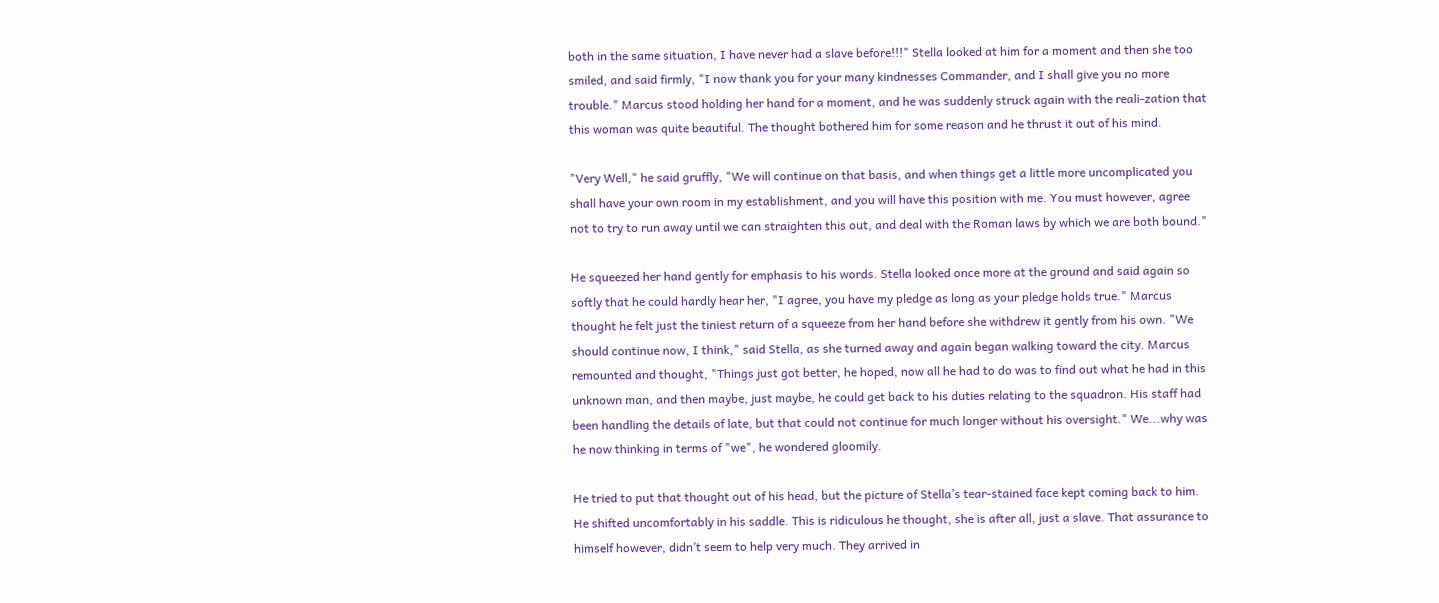both in the same situation, I have never had a slave before!!!" Stella looked at him for a moment and then she too smiled, and said firmly, "I now thank you for your many kindnesses Commander, and I shall give you no more trouble." Marcus stood holding her hand for a moment, and he was suddenly struck again with the reali-zation that this woman was quite beautiful. The thought bothered him for some reason and he thrust it out of his mind.

"Very Well," he said gruffly, "We will continue on that basis, and when things get a little more uncomplicated you shall have your own room in my establishment, and you will have this position with me. You must however, agree not to try to run away until we can straighten this out, and deal with the Roman laws by which we are both bound."

He squeezed her hand gently for emphasis to his words. Stella looked once more at the ground and said again so softly that he could hardly hear her, "I agree, you have my pledge as long as your pledge holds true." Marcus thought he felt just the tiniest return of a squeeze from her hand before she withdrew it gently from his own. "We should continue now, I think," said Stella, as she turned away and again began walking toward the city. Marcus remounted and thought, "Things just got better, he hoped, now all he had to do was to find out what he had in this unknown man, and then maybe, just maybe, he could get back to his duties relating to the squadron. His staff had been handling the details of late, but that could not continue for much longer without his oversight." We...why was he now thinking in terms of "we", he wondered gloomily.

He tried to put that thought out of his head, but the picture of Stella’s tear-stained face kept coming back to him. He shifted uncomfortably in his saddle. This is ridiculous he thought, she is after all, just a slave. That assurance to himself however, didn’t seem to help very much. They arrived in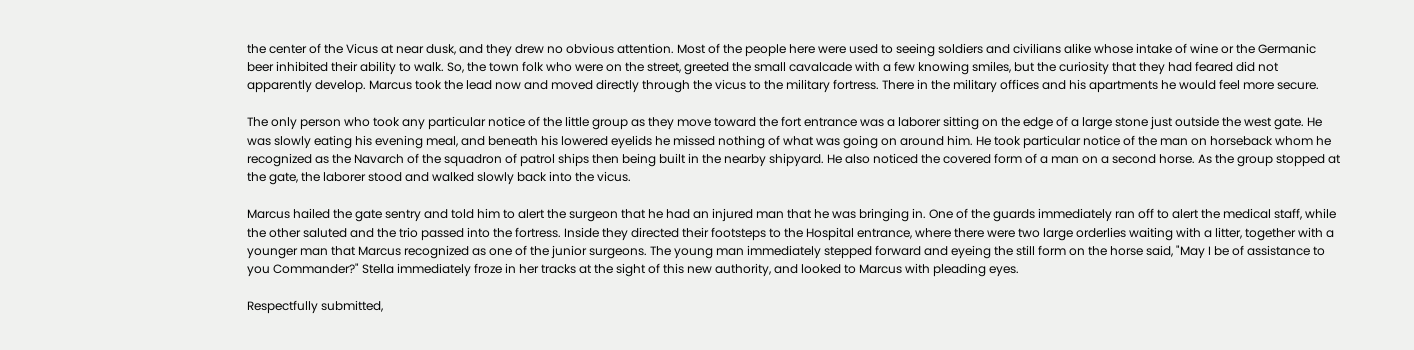the center of the Vicus at near dusk, and they drew no obvious attention. Most of the people here were used to seeing soldiers and civilians alike whose intake of wine or the Germanic beer inhibited their ability to walk. So, the town folk who were on the street, greeted the small cavalcade with a few knowing smiles, but the curiosity that they had feared did not apparently develop. Marcus took the lead now and moved directly through the vicus to the military fortress. There in the military offices and his apartments he would feel more secure.

The only person who took any particular notice of the little group as they move toward the fort entrance was a laborer sitting on the edge of a large stone just outside the west gate. He was slowly eating his evening meal, and beneath his lowered eyelids he missed nothing of what was going on around him. He took particular notice of the man on horseback whom he recognized as the Navarch of the squadron of patrol ships then being built in the nearby shipyard. He also noticed the covered form of a man on a second horse. As the group stopped at the gate, the laborer stood and walked slowly back into the vicus.

Marcus hailed the gate sentry and told him to alert the surgeon that he had an injured man that he was bringing in. One of the guards immediately ran off to alert the medical staff, while the other saluted and the trio passed into the fortress. Inside they directed their footsteps to the Hospital entrance, where there were two large orderlies waiting with a litter, together with a younger man that Marcus recognized as one of the junior surgeons. The young man immediately stepped forward and eyeing the still form on the horse said, "May I be of assistance to you Commander?" Stella immediately froze in her tracks at the sight of this new authority, and looked to Marcus with pleading eyes.

Respectfully submitted,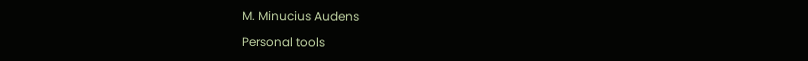M. Minucius Audens

Personal tools